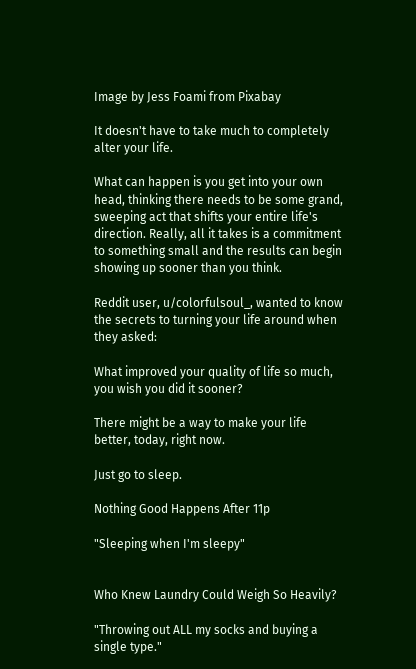Image by Jess Foami from Pixabay

It doesn't have to take much to completely alter your life.

What can happen is you get into your own head, thinking there needs to be some grand, sweeping act that shifts your entire life's direction. Really, all it takes is a commitment to something small and the results can begin showing up sooner than you think.

Reddit user, u/colorfulsoul_, wanted to know the secrets to turning your life around when they asked:

What improved your quality of life so much, you wish you did it sooner?

There might be a way to make your life better, today, right now.

Just go to sleep.

Nothing Good Happens After 11p

"Sleeping when I'm sleepy"


Who Knew Laundry Could Weigh So Heavily?

"Throwing out ALL my socks and buying a single type."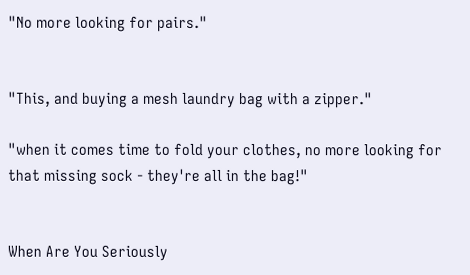"No more looking for pairs."


"This, and buying a mesh laundry bag with a zipper."

"when it comes time to fold your clothes, no more looking for that missing sock - they're all in the bag!"


When Are You Seriously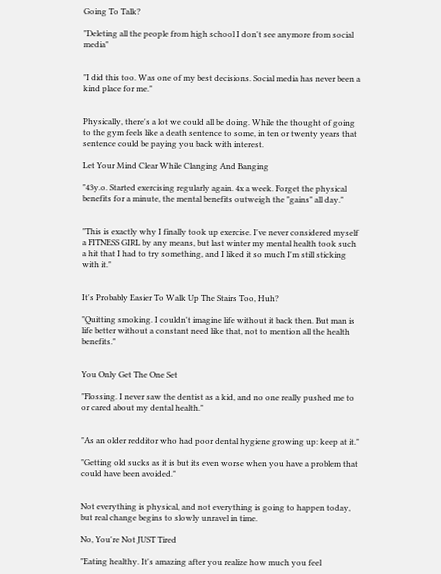Going To Talk?

"Deleting all the people from high school I don't see anymore from social media"


"I did this too. Was one of my best decisions. Social media has never been a kind place for me."


Physically, there's a lot we could all be doing. While the thought of going to the gym feels like a death sentence to some, in ten or twenty years that sentence could be paying you back with interest.

Let Your Mind Clear While Clanging And Banging

"43y.o. Started exercising regularly again. 4x a week. Forget the physical benefits for a minute, the mental benefits outweigh the "gains" all day."


"This is exactly why I finally took up exercise. I've never considered myself a FITNESS GIRL by any means, but last winter my mental health took such a hit that I had to try something, and I liked it so much I'm still sticking with it."


It's Probably Easier To Walk Up The Stairs Too, Huh?

"Quitting smoking. I couldn't imagine life without it back then. But man is life better without a constant need like that, not to mention all the health benefits."


You Only Get The One Set

"Flossing. I never saw the dentist as a kid, and no one really pushed me to or cared about my dental health."


"As an older redditor who had poor dental hygiene growing up: keep at it."

"Getting old sucks as it is but its even worse when you have a problem that could have been avoided."


Not everything is physical, and not everything is going to happen today, but real change begins to slowly unravel in time.

No, You're Not JUST Tired

"Eating healthy. It's amazing after you realize how much you feel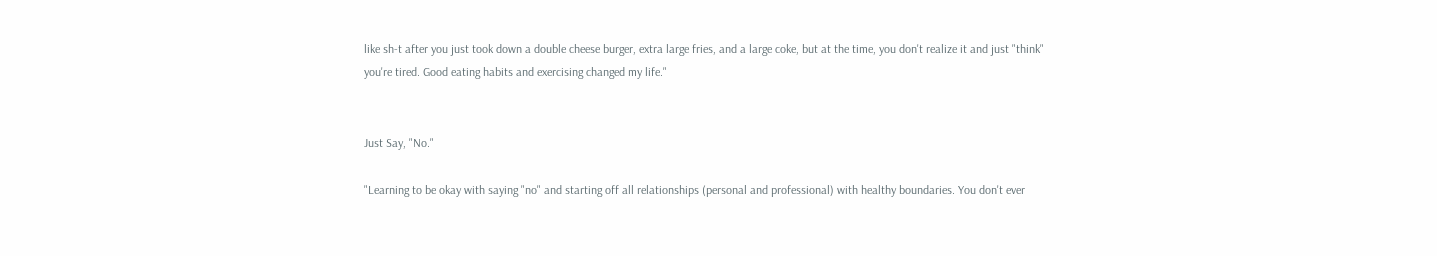like sh-t after you just took down a double cheese burger, extra large fries, and a large coke, but at the time, you don't realize it and just "think" you're tired. Good eating habits and exercising changed my life."


Just Say, "No."

"Learning to be okay with saying "no" and starting off all relationships (personal and professional) with healthy boundaries. You don't ever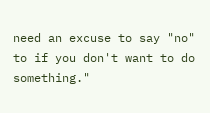need an excuse to say "no" to if you don't want to do something."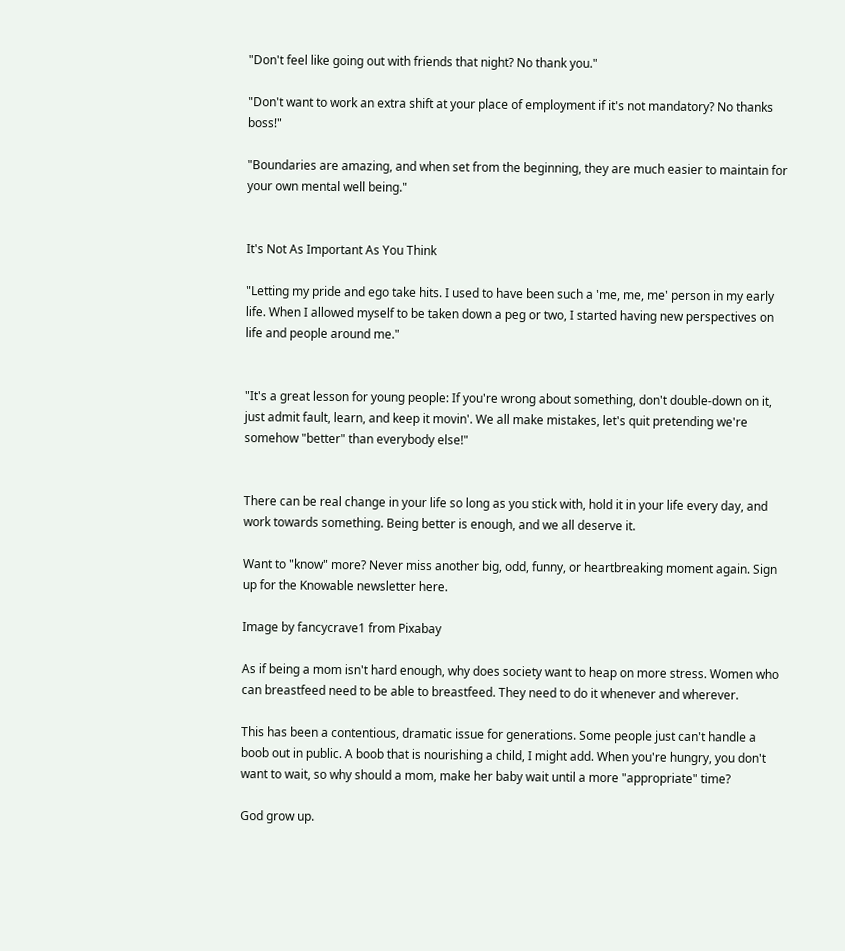"Don't feel like going out with friends that night? No thank you."

"Don't want to work an extra shift at your place of employment if it's not mandatory? No thanks boss!"

"Boundaries are amazing, and when set from the beginning, they are much easier to maintain for your own mental well being."


It's Not As Important As You Think

"Letting my pride and ego take hits. I used to have been such a 'me, me, me' person in my early life. When I allowed myself to be taken down a peg or two, I started having new perspectives on life and people around me."


"It's a great lesson for young people: If you're wrong about something, don't double-down on it, just admit fault, learn, and keep it movin'. We all make mistakes, let's quit pretending we're somehow "better" than everybody else!"


There can be real change in your life so long as you stick with, hold it in your life every day, and work towards something. Being better is enough, and we all deserve it.

Want to "know" more? Never miss another big, odd, funny, or heartbreaking moment again. Sign up for the Knowable newsletter here.

Image by fancycrave1 from Pixabay

As if being a mom isn't hard enough, why does society want to heap on more stress. Women who can breastfeed need to be able to breastfeed. They need to do it whenever and wherever.

This has been a contentious, dramatic issue for generations. Some people just can't handle a boob out in public. A boob that is nourishing a child, I might add. When you're hungry, you don't want to wait, so why should a mom, make her baby wait until a more "appropriate" time?

God grow up.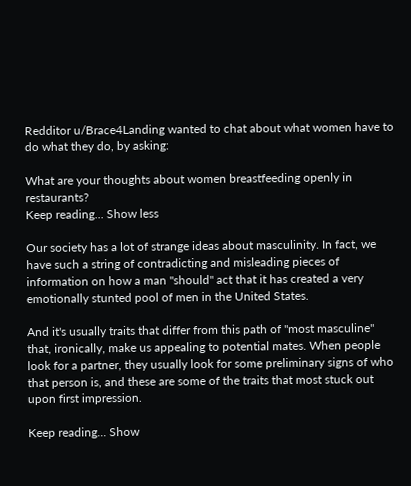Redditor u/Brace4Landing wanted to chat about what women have to do what they do, by asking:

What are your thoughts about women breastfeeding openly in restaurants?
Keep reading... Show less

Our society has a lot of strange ideas about masculinity. In fact, we have such a string of contradicting and misleading pieces of information on how a man "should" act that it has created a very emotionally stunted pool of men in the United States.

And it's usually traits that differ from this path of "most masculine" that, ironically, make us appealing to potential mates. When people look for a partner, they usually look for some preliminary signs of who that person is, and these are some of the traits that most stuck out upon first impression.

Keep reading... Show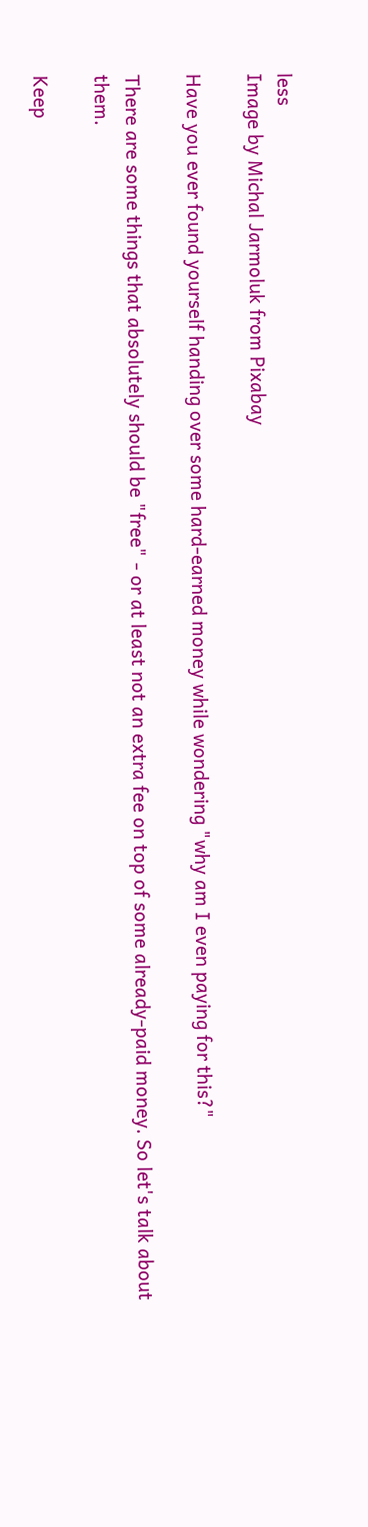less
Image by Michal Jarmoluk from Pixabay

Have you ever found yourself handing over some hard-earned money while wondering "why am I even paying for this?"

There are some things that absolutely should be "free" - or at least not an extra fee on top of some already-paid money. So let's talk about them.

Keep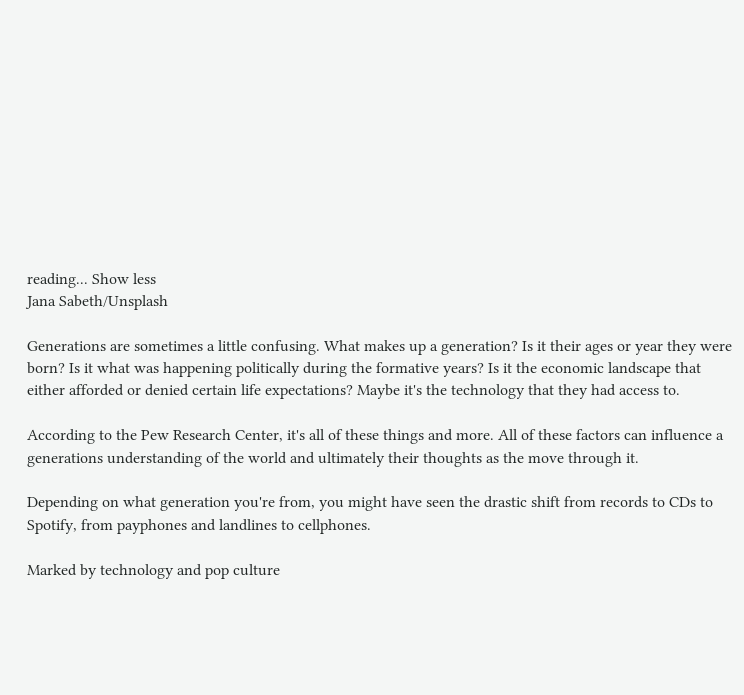reading... Show less
Jana Sabeth/Unsplash

Generations are sometimes a little confusing. What makes up a generation? Is it their ages or year they were born? Is it what was happening politically during the formative years? Is it the economic landscape that either afforded or denied certain life expectations? Maybe it's the technology that they had access to.

According to the Pew Research Center, it's all of these things and more. All of these factors can influence a generations understanding of the world and ultimately their thoughts as the move through it.

Depending on what generation you're from, you might have seen the drastic shift from records to CDs to Spotify, from payphones and landlines to cellphones.

Marked by technology and pop culture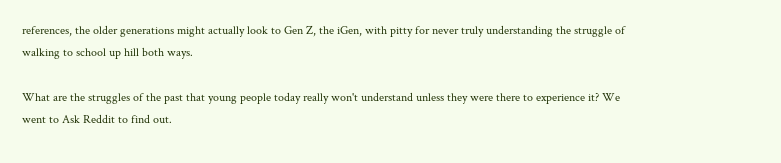references, the older generations might actually look to Gen Z, the iGen, with pitty for never truly understanding the struggle of walking to school up hill both ways.

What are the struggles of the past that young people today really won't understand unless they were there to experience it? We went to Ask Reddit to find out.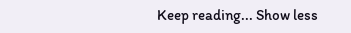Keep reading... Show less